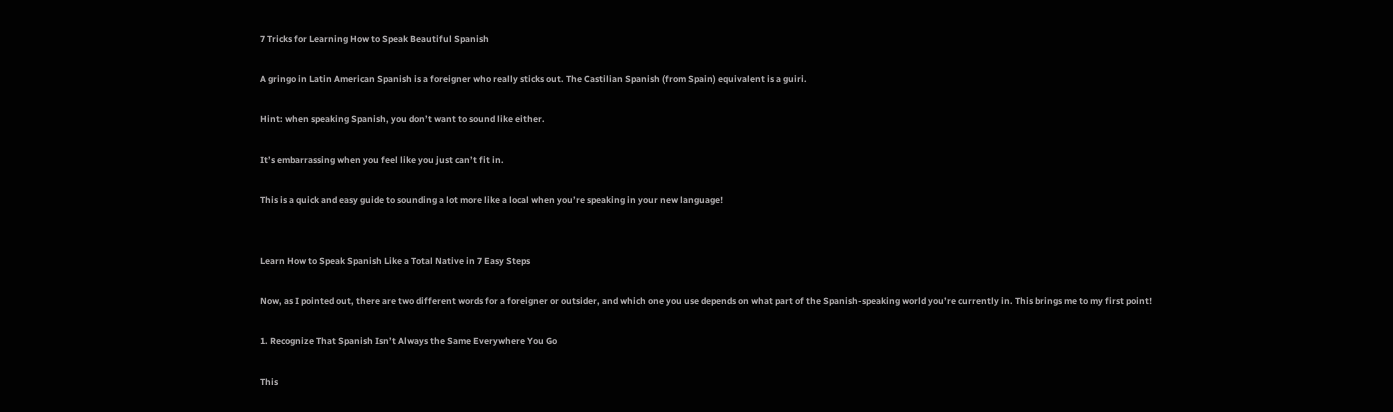7 Tricks for Learning How to Speak Beautiful Spanish

A gringo in Latin American Spanish is a foreigner who really sticks out. The Castilian Spanish (from Spain) equivalent is a guiri.

Hint: when speaking Spanish, you don’t want to sound like either.

It’s embarrassing when you feel like you just can’t fit in.

This is a quick and easy guide to sounding a lot more like a local when you’re speaking in your new language!


Learn How to Speak Spanish Like a Total Native in 7 Easy Steps

Now, as I pointed out, there are two different words for a foreigner or outsider, and which one you use depends on what part of the Spanish-speaking world you’re currently in. This brings me to my first point!

1. Recognize That Spanish Isn’t Always the Same Everywhere You Go

This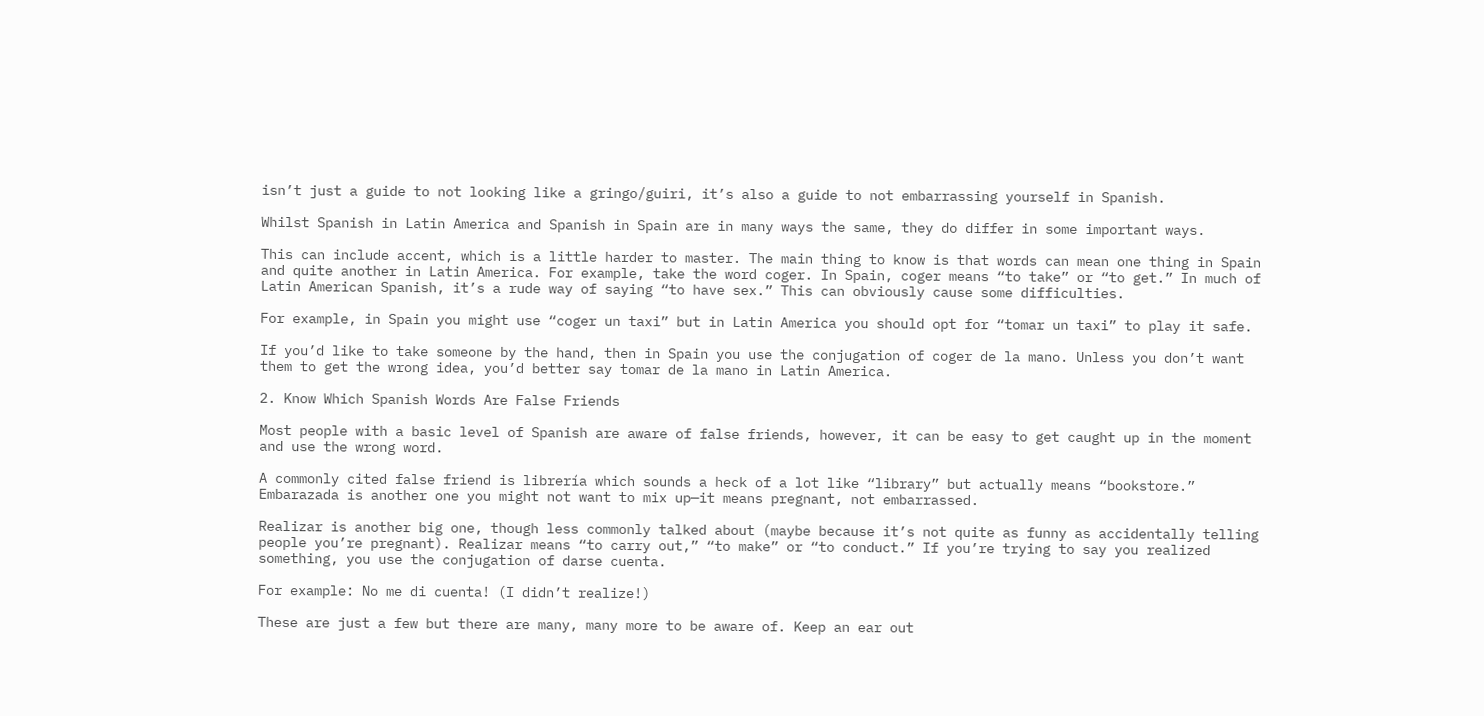isn’t just a guide to not looking like a gringo/guiri, it’s also a guide to not embarrassing yourself in Spanish.

Whilst Spanish in Latin America and Spanish in Spain are in many ways the same, they do differ in some important ways.

This can include accent, which is a little harder to master. The main thing to know is that words can mean one thing in Spain and quite another in Latin America. For example, take the word coger. In Spain, coger means “to take” or “to get.” In much of Latin American Spanish, it’s a rude way of saying “to have sex.” This can obviously cause some difficulties.

For example, in Spain you might use “coger un taxi” but in Latin America you should opt for “tomar un taxi” to play it safe.

If you’d like to take someone by the hand, then in Spain you use the conjugation of coger de la mano. Unless you don’t want them to get the wrong idea, you’d better say tomar de la mano in Latin America.

2. Know Which Spanish Words Are False Friends

Most people with a basic level of Spanish are aware of false friends, however, it can be easy to get caught up in the moment and use the wrong word.

A commonly cited false friend is librería which sounds a heck of a lot like “library” but actually means “bookstore.” Embarazada is another one you might not want to mix up—it means pregnant, not embarrassed.

Realizar is another big one, though less commonly talked about (maybe because it’s not quite as funny as accidentally telling people you’re pregnant). Realizar means “to carry out,” “to make” or “to conduct.” If you’re trying to say you realized something, you use the conjugation of darse cuenta.

For example: No me di cuenta! (I didn’t realize!)

These are just a few but there are many, many more to be aware of. Keep an ear out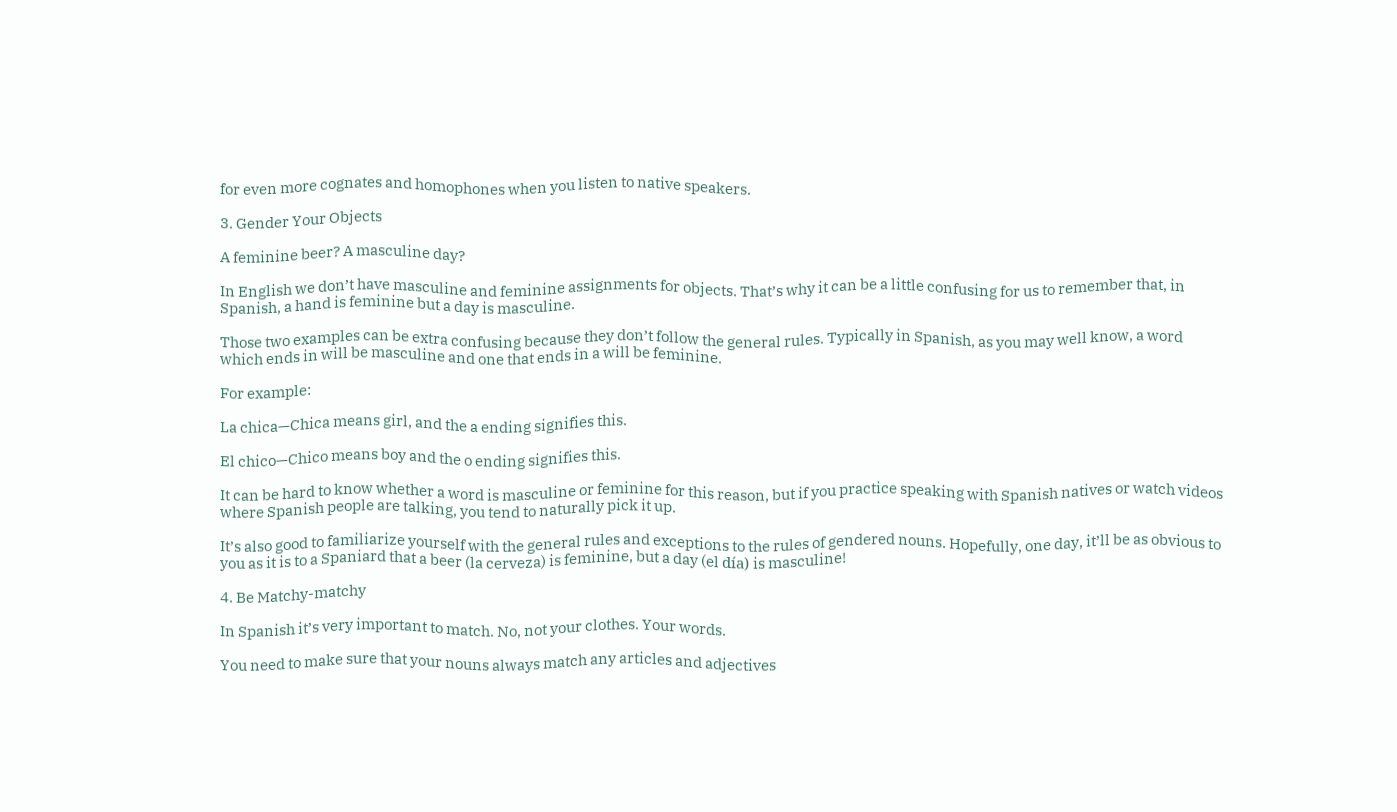for even more cognates and homophones when you listen to native speakers.

3. Gender Your Objects

A feminine beer? A masculine day?

In English we don’t have masculine and feminine assignments for objects. That’s why it can be a little confusing for us to remember that, in Spanish, a hand is feminine but a day is masculine.

Those two examples can be extra confusing because they don’t follow the general rules. Typically in Spanish, as you may well know, a word which ends in will be masculine and one that ends in a will be feminine.

For example:

La chica—Chica means girl, and the a ending signifies this.

El chico—Chico means boy and the o ending signifies this.

It can be hard to know whether a word is masculine or feminine for this reason, but if you practice speaking with Spanish natives or watch videos where Spanish people are talking, you tend to naturally pick it up.

It’s also good to familiarize yourself with the general rules and exceptions to the rules of gendered nouns. Hopefully, one day, it’ll be as obvious to you as it is to a Spaniard that a beer (la cerveza) is feminine, but a day (el día) is masculine!

4. Be Matchy-matchy

In Spanish it’s very important to match. No, not your clothes. Your words.

You need to make sure that your nouns always match any articles and adjectives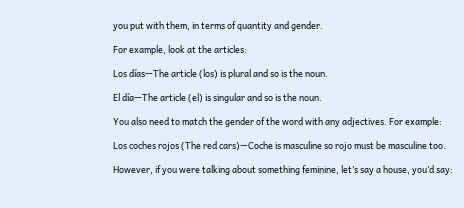you put with them, in terms of quantity and gender.

For example, look at the articles:

Los días—The article (los) is plural and so is the noun.

El día—The article (el) is singular and so is the noun.

You also need to match the gender of the word with any adjectives. For example:

Los coches rojos (The red cars)—Coche is masculine so rojo must be masculine too.

However, if you were talking about something feminine, let’s say a house, you’d say: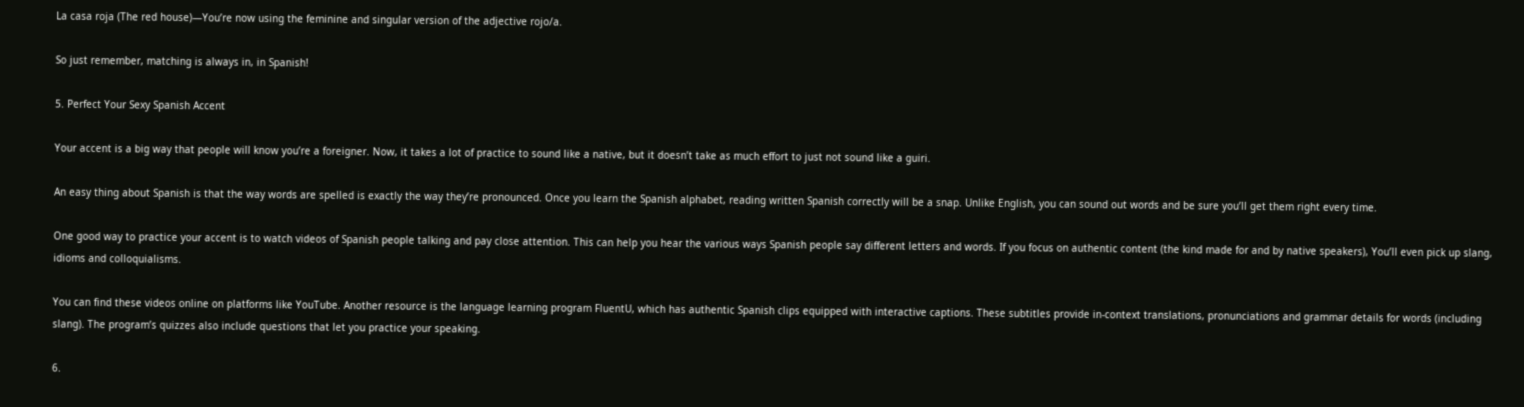La casa roja (The red house)—You’re now using the feminine and singular version of the adjective rojo/a.

So just remember, matching is always in, in Spanish!

5. Perfect Your Sexy Spanish Accent

Your accent is a big way that people will know you’re a foreigner. Now, it takes a lot of practice to sound like a native, but it doesn’t take as much effort to just not sound like a guiri.

An easy thing about Spanish is that the way words are spelled is exactly the way they’re pronounced. Once you learn the Spanish alphabet, reading written Spanish correctly will be a snap. Unlike English, you can sound out words and be sure you’ll get them right every time.

One good way to practice your accent is to watch videos of Spanish people talking and pay close attention. This can help you hear the various ways Spanish people say different letters and words. If you focus on authentic content (the kind made for and by native speakers), You’ll even pick up slang, idioms and colloquialisms.

You can find these videos online on platforms like YouTube. Another resource is the language learning program FluentU, which has authentic Spanish clips equipped with interactive captions. These subtitles provide in-context translations, pronunciations and grammar details for words (including slang). The program’s quizzes also include questions that let you practice your speaking.

6.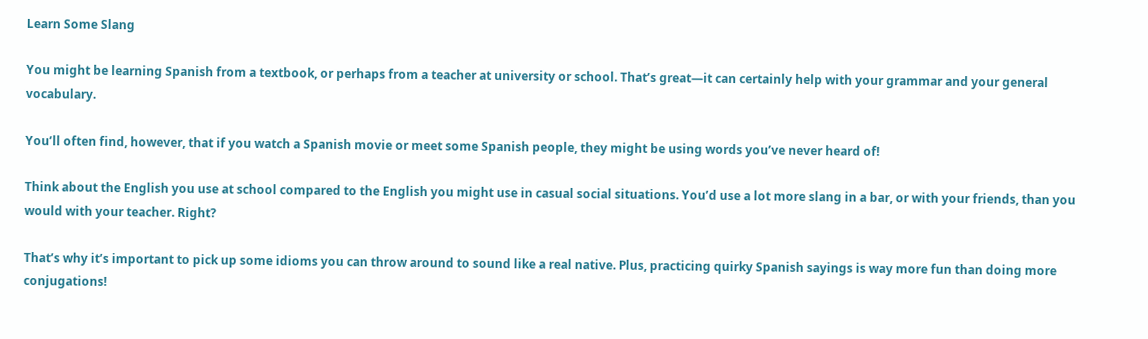Learn Some Slang

You might be learning Spanish from a textbook, or perhaps from a teacher at university or school. That’s great—it can certainly help with your grammar and your general vocabulary.

You’ll often find, however, that if you watch a Spanish movie or meet some Spanish people, they might be using words you’ve never heard of!

Think about the English you use at school compared to the English you might use in casual social situations. You’d use a lot more slang in a bar, or with your friends, than you would with your teacher. Right?

That’s why it’s important to pick up some idioms you can throw around to sound like a real native. Plus, practicing quirky Spanish sayings is way more fun than doing more conjugations!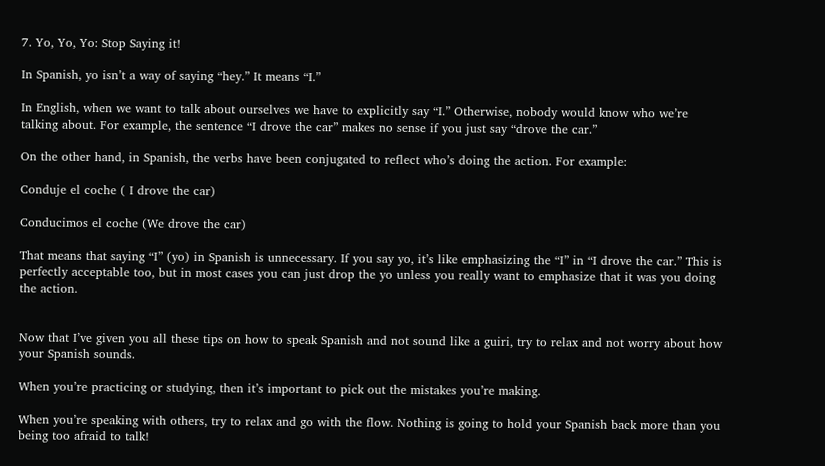7. Yo, Yo, Yo: Stop Saying it!

In Spanish, yo isn’t a way of saying “hey.” It means “I.”

In English, when we want to talk about ourselves we have to explicitly say “I.” Otherwise, nobody would know who we’re talking about. For example, the sentence “I drove the car” makes no sense if you just say “drove the car.”

On the other hand, in Spanish, the verbs have been conjugated to reflect who’s doing the action. For example:

Conduje el coche ( I drove the car)

Conducimos el coche (We drove the car)

That means that saying “I” (yo) in Spanish is unnecessary. If you say yo, it’s like emphasizing the “I” in “I drove the car.” This is perfectly acceptable too, but in most cases you can just drop the yo unless you really want to emphasize that it was you doing the action.


Now that I’ve given you all these tips on how to speak Spanish and not sound like a guiri, try to relax and not worry about how your Spanish sounds.

When you’re practicing or studying, then it’s important to pick out the mistakes you’re making.

When you’re speaking with others, try to relax and go with the flow. Nothing is going to hold your Spanish back more than you being too afraid to talk!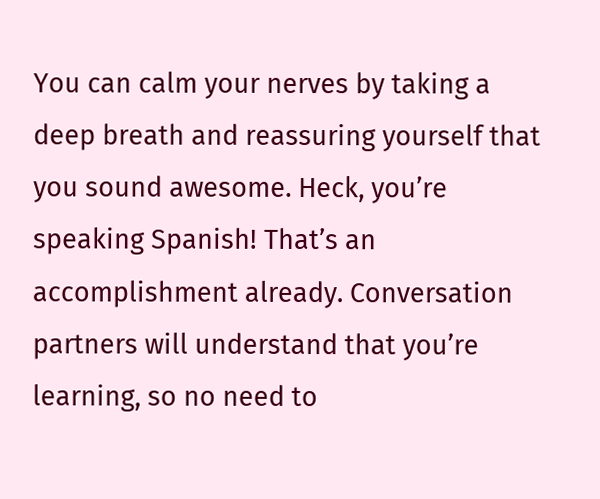You can calm your nerves by taking a deep breath and reassuring yourself that you sound awesome. Heck, you’re speaking Spanish! That’s an accomplishment already. Conversation partners will understand that you’re learning, so no need to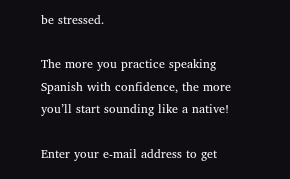be stressed.

The more you practice speaking Spanish with confidence, the more you’ll start sounding like a native!

Enter your e-mail address to get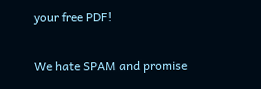your free PDF!

We hate SPAM and promise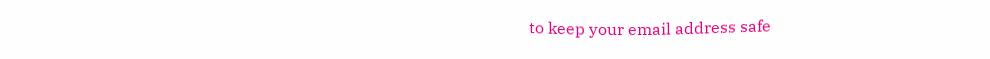to keep your email address safe